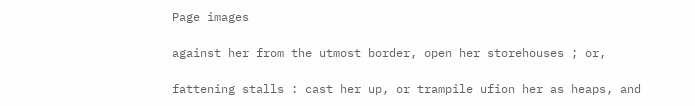Page images

against her from the utmost border, open her storehouses ; or,

fattening stalls : cast her up, or trampile ufion her as heaps, and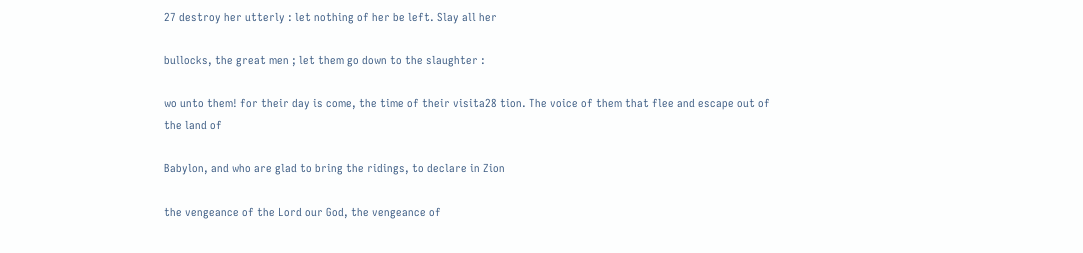27 destroy her utterly : let nothing of her be left. Slay all her

bullocks, the great men ; let them go down to the slaughter :

wo unto them! for their day is come, the time of their visita28 tion. The voice of them that flee and escape out of the land of

Babylon, and who are glad to bring the ridings, to declare in Zion

the vengeance of the Lord our God, the vengeance of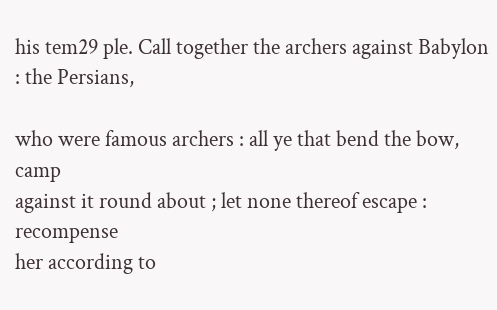his tem29 ple. Call together the archers against Babylon : the Persians,

who were famous archers : all ye that bend the bow, camp
against it round about ; let none thereof escape : recompense
her according to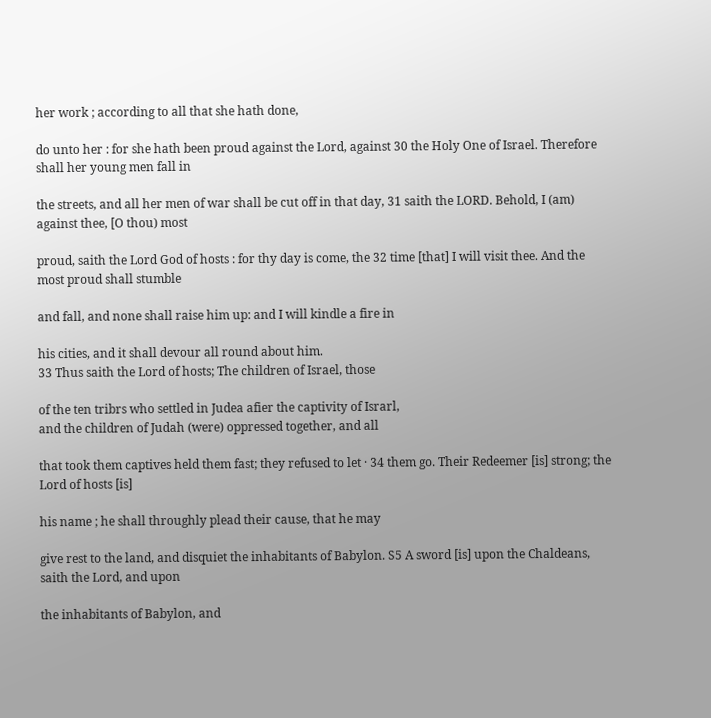her work ; according to all that she hath done,

do unto her : for she hath been proud against the Lord, against 30 the Holy One of Israel. Therefore shall her young men fall in

the streets, and all her men of war shall be cut off in that day, 31 saith the LORD. Behold, I (am) against thee, [O thou) most

proud, saith the Lord God of hosts : for thy day is come, the 32 time [that] I will visit thee. And the most proud shall stumble

and fall, and none shall raise him up: and I will kindle a fire in

his cities, and it shall devour all round about him.
33 Thus saith the Lord of hosts; The children of Israel, those

of the ten tribrs who settled in Judea afier the captivity of Israrl,
and the children of Judah (were) oppressed together, and all

that took them captives held them fast; they refused to let · 34 them go. Their Redeemer [is] strong; the Lord of hosts [is]

his name ; he shall throughly plead their cause, that he may

give rest to the land, and disquiet the inhabitants of Babylon. S5 A sword [is] upon the Chaldeans, saith the Lord, and upon

the inhabitants of Babylon, and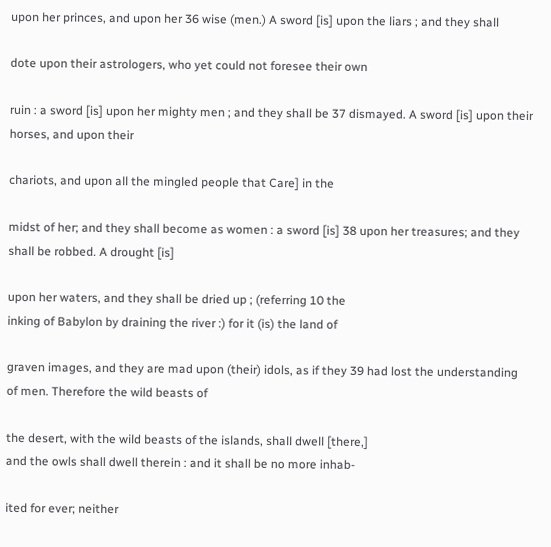upon her princes, and upon her 36 wise (men.) A sword [is] upon the liars ; and they shall

dote upon their astrologers, who yet could not foresee their own

ruin : a sword [is] upon her mighty men ; and they shall be 37 dismayed. A sword [is] upon their horses, and upon their

chariots, and upon all the mingled people that Care] in the

midst of her; and they shall become as women : a sword [is] 38 upon her treasures; and they shall be robbed. A drought [is]

upon her waters, and they shall be dried up ; (referring 10 the
inking of Babylon by draining the river :) for it (is) the land of

graven images, and they are mad upon (their) idols, as if they 39 had lost the understanding of men. Therefore the wild beasts of

the desert, with the wild beasts of the islands, shall dwell [there,]
and the owls shall dwell therein : and it shall be no more inhab-

ited for ever; neither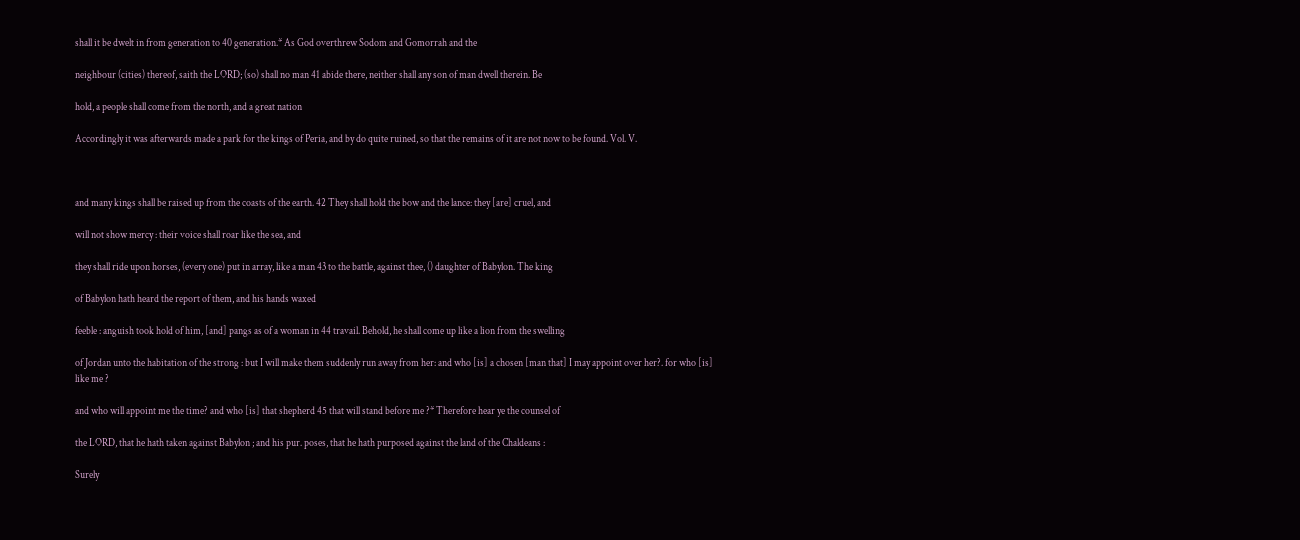shall it be dwelt in from generation to 40 generation.* As God overthrew Sodom and Gomorrah and the

neighbour (cities) thereof, saith the LORD; (so) shall no man 41 abide there, neither shall any son of man dwell therein. Be

hold, a people shall come from the north, and a great nation

Accordingly it was afterwards made a park for the kings of Peria, and by do quite ruined, so that the remains of it are not now to be found. Vol. V.



and many kings shall be raised up from the coasts of the earth. 42 They shall hold the bow and the lance: they [are] cruel, and

will not show mercy : their voice shall roar like the sea, and

they shall ride upon horses, (every one) put in array, like a man 43 to the battle, against thee, () daughter of Babylon. The king

of Babylon hath heard the report of them, and his hands waxed

feeble : anguish took hold of him, [and] pangs as of a woman in 44 travail. Behold, he shall come up like a lion from the swelling

of Jordan unto the habitation of the strong : but I will make them suddenly run away from her: and who [is] a chosen [man that] I may appoint over her?. for who [is] like me ?

and who will appoint me the time? and who [is] that shepherd 45 that will stand before me ?* Therefore hear ye the counsel of

the LORD, that he hath taken against Babylon ; and his pur. poses, that he hath purposed against the land of the Chaldeans :

Surely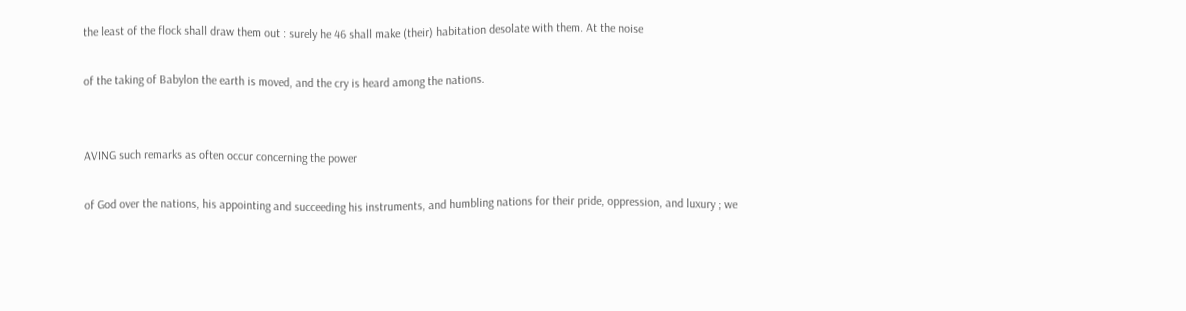the least of the flock shall draw them out : surely he 46 shall make (their) habitation desolate with them. At the noise

of the taking of Babylon the earth is moved, and the cry is heard among the nations.


AVING such remarks as often occur concerning the power

of God over the nations, his appointing and succeeding his instruments, and humbling nations for their pride, oppression, and luxury ; we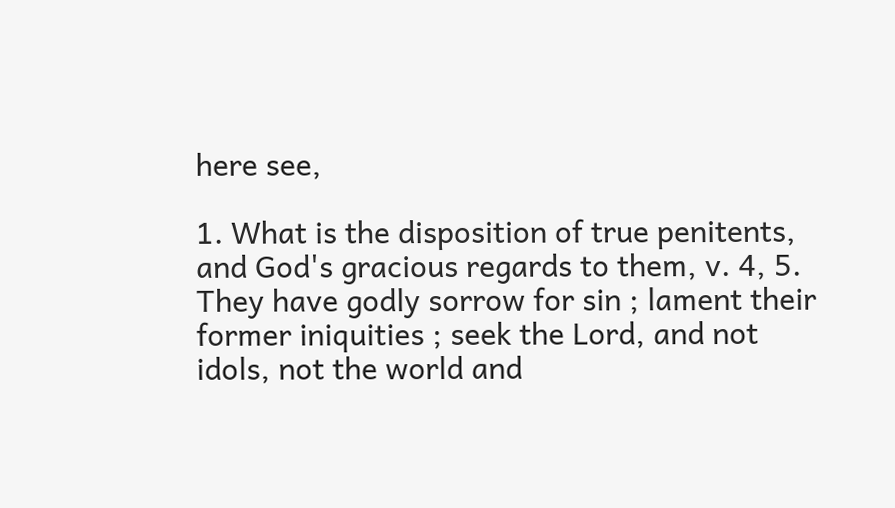here see,

1. What is the disposition of true penitents, and God's gracious regards to them, v. 4, 5. They have godly sorrow for sin ; lament their former iniquities ; seek the Lord, and not idols, not the world and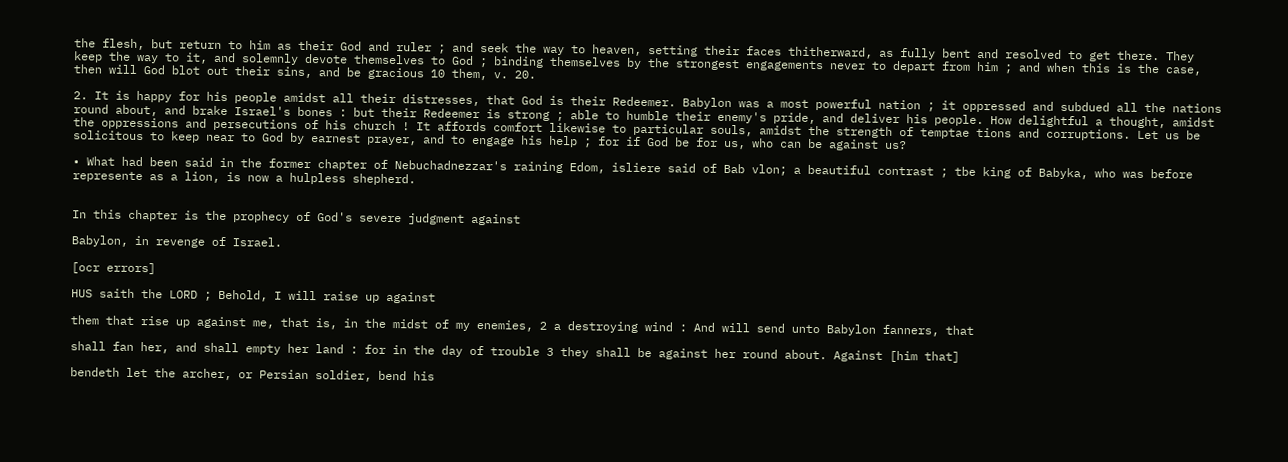the flesh, but return to him as their God and ruler ; and seek the way to heaven, setting their faces thitherward, as fully bent and resolved to get there. They keep the way to it, and solemnly devote themselves to God ; binding themselves by the strongest engagements never to depart from him ; and when this is the case, then will God blot out their sins, and be gracious 10 them, v. 20.

2. It is happy for his people amidst all their distresses, that God is their Redeemer. Babylon was a most powerful nation ; it oppressed and subdued all the nations round about, and brake Israel's bones : but their Redeemer is strong ; able to humble their enemy's pride, and deliver his people. How delightful a thought, amidst the oppressions and persecutions of his church ! It affords comfort likewise to particular souls, amidst the strength of temptae tions and corruptions. Let us be solicitous to keep near to God by earnest prayer, and to engage his help ; for if God be for us, who can be against us?

• What had been said in the former chapter of Nebuchadnezzar's raining Edom, isliere said of Bab vlon; a beautiful contrast ; tbe king of Babyka, who was before represente as a lion, is now a hulpless shepherd.


In this chapter is the prophecy of God's severe judgment against

Babylon, in revenge of Israel.

[ocr errors]

HUS saith the LORD ; Behold, I will raise up against

them that rise up against me, that is, in the midst of my enemies, 2 a destroying wind : And will send unto Babylon fanners, that

shall fan her, and shall empty her land : for in the day of trouble 3 they shall be against her round about. Against [him that]

bendeth let the archer, or Persian soldier, bend his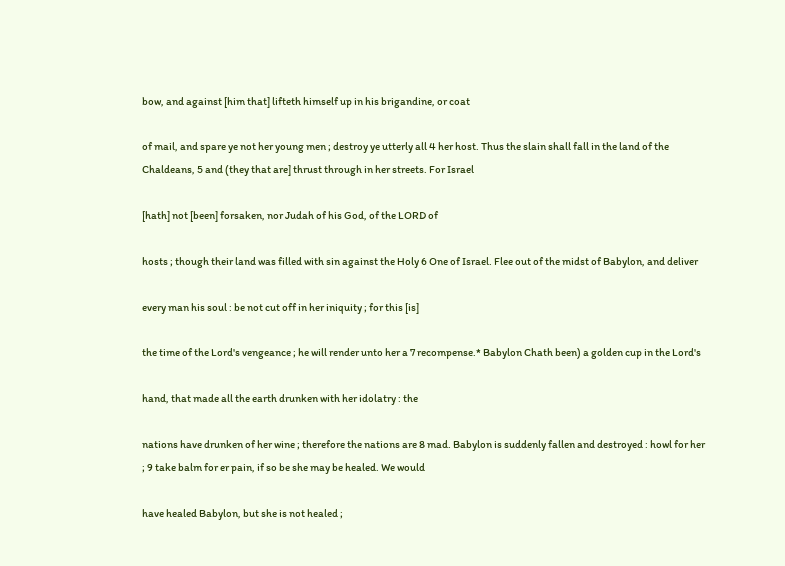bow, and against [him that] lifteth himself up in his brigandine, or coat

of mail, and spare ye not her young men ; destroy ye utterly all 4 her host. Thus the slain shall fall in the land of the Chaldeans, 5 and (they that are] thrust through in her streets. For Israel

[hath] not [been] forsaken, nor Judah of his God, of the LORD of

hosts ; though their land was filled with sin against the Holy 6 One of Israel. Flee out of the midst of Babylon, and deliver

every man his soul : be not cut off in her iniquity ; for this [is]

the time of the Lord's vengeance ; he will render unto her a 7 recompense.* Babylon Chath been) a golden cup in the Lord's

hand, that made all the earth drunken with her idolatry : the

nations have drunken of her wine ; therefore the nations are 8 mad. Babylon is suddenly fallen and destroyed : howl for her ; 9 take balm for er pain, if so be she may be healed. We would

have healed Babylon, but she is not healed ;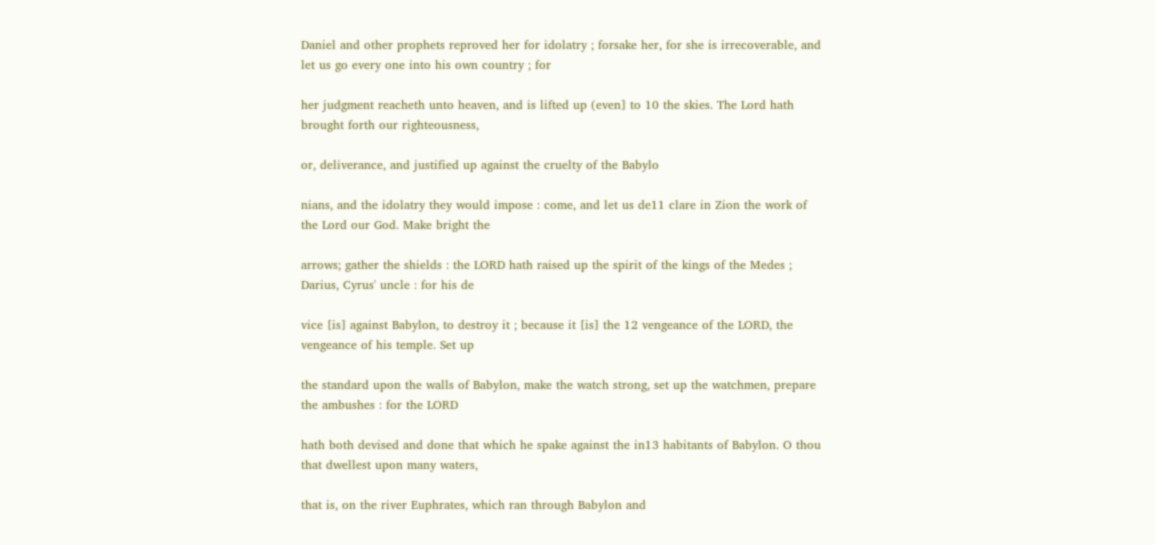Daniel and other prophets reproved her for idolatry ; forsake her, for she is irrecoverable, and let us go every one into his own country ; for

her judgment reacheth unto heaven, and is lifted up (even] to 10 the skies. The Lord hath brought forth our righteousness,

or, deliverance, and justified up against the cruelty of the Babylo

nians, and the idolatry they would impose : come, and let us de11 clare in Zion the work of the Lord our God. Make bright the

arrows; gather the shields : the LORD hath raised up the spirit of the kings of the Medes ; Darius, Cyrus' uncle : for his de

vice [is] against Babylon, to destroy it ; because it [is] the 12 vengeance of the LORD, the vengeance of his temple. Set up

the standard upon the walls of Babylon, make the watch strong, set up the watchmen, prepare the ambushes : for the LORD

hath both devised and done that which he spake against the in13 habitants of Babylon. O thou that dwellest upon many waters,

that is, on the river Euphrates, which ran through Babylon and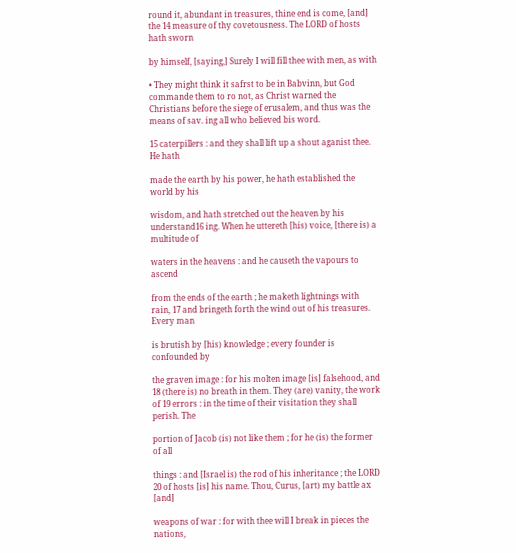round it, abundant in treasures, thine end is come, [and] the 14 measure of thy covetousness. The LORD of hosts hath sworn

by himself, [saying,] Surely I will fill thee with men, as with

• They might think it safrst to be in Babvinn, but God commande them to ro not, as Christ warned the Christians before the siege of erusalem, and thus was the means of sav. ing all who believed bis word.

15 caterpillers : and they shall lift up a shout aganist thee. He hath

made the earth by his power, he hath established the world by his

wisdom, and hath stretched out the heaven by his understand16 ing. When he uttereth [his) voice, [there is) a multitude of

waters in the heavens : and he causeth the vapours to ascend

from the ends of the earth ; he maketh lightnings with rain, 17 and bringeth forth the wind out of his treasures. Every man

is brutish by [his) knowledge ; every founder is confounded by

the graven image : for his molten image [is] falsehood, and 18 (there is) no breath in them. They (are) vanity, the work of 19 errors : in the time of their visitation they shall perish. The

portion of Jacob (is) not like them ; for he (is) the former of all

things : and [Israel is) the rod of his inheritance ; the LORD 20 of hosts [is] his name. Thou, Curus, [art) my battle ax [and]

weapons of war : for with thee will I break in pieces the nations,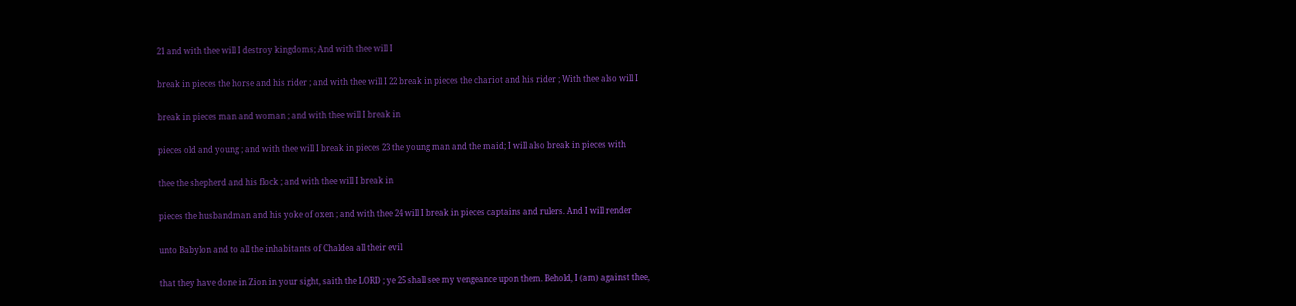21 and with thee will I destroy kingdoms; And with thee will I

break in pieces the horse and his rider ; and with thee will I 22 break in pieces the chariot and his rider ; With thee also will I

break in pieces man and woman ; and with thee will I break in

pieces old and young ; and with thee will I break in pieces 23 the young man and the maid; I will also break in pieces with

thee the shepherd and his flock ; and with thee will I break in

pieces the husbandman and his yoke of oxen ; and with thee 24 will I break in pieces captains and rulers. And I will render

unto Babylon and to all the inhabitants of Chaldea all their evil

that they have done in Zion in your sight, saith the LORD ; ye 25 shall see my vengeance upon them. Behold, I (am) against thee,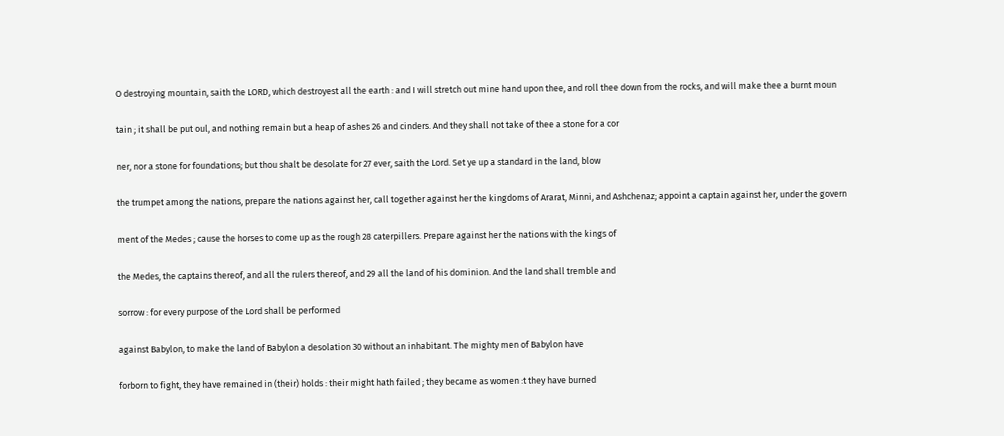O destroying mountain, saith the LORD, which destroyest all the earth : and I will stretch out mine hand upon thee, and roll thee down from the rocks, and will make thee a burnt moun

tain ; it shall be put oul, and nothing remain but a heap of ashes 26 and cinders. And they shall not take of thee a stone for a cor

ner, nor a stone for foundations; but thou shalt be desolate for 27 ever, saith the Lord. Set ye up a standard in the land, blow

the trumpet among the nations, prepare the nations against her, call together against her the kingdoms of Ararat, Minni, and Ashchenaz; appoint a captain against her, under the govern

ment of the Medes ; cause the horses to come up as the rough 28 caterpillers. Prepare against her the nations with the kings of

the Medes, the captains thereof, and all the rulers thereof, and 29 all the land of his dominion. And the land shall tremble and

sorrow : for every purpose of the Lord shall be performed

against Babylon, to make the land of Babylon a desolation 30 without an inhabitant. The mighty men of Babylon have

forborn to fight, they have remained in (their) holds : their might hath failed ; they became as women :t they have burned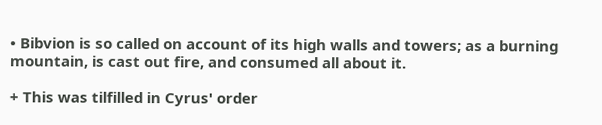• Bibvion is so called on account of its high walls and towers; as a burning mountain, is cast out fire, and consumed all about it.

+ This was tilfilled in Cyrus' order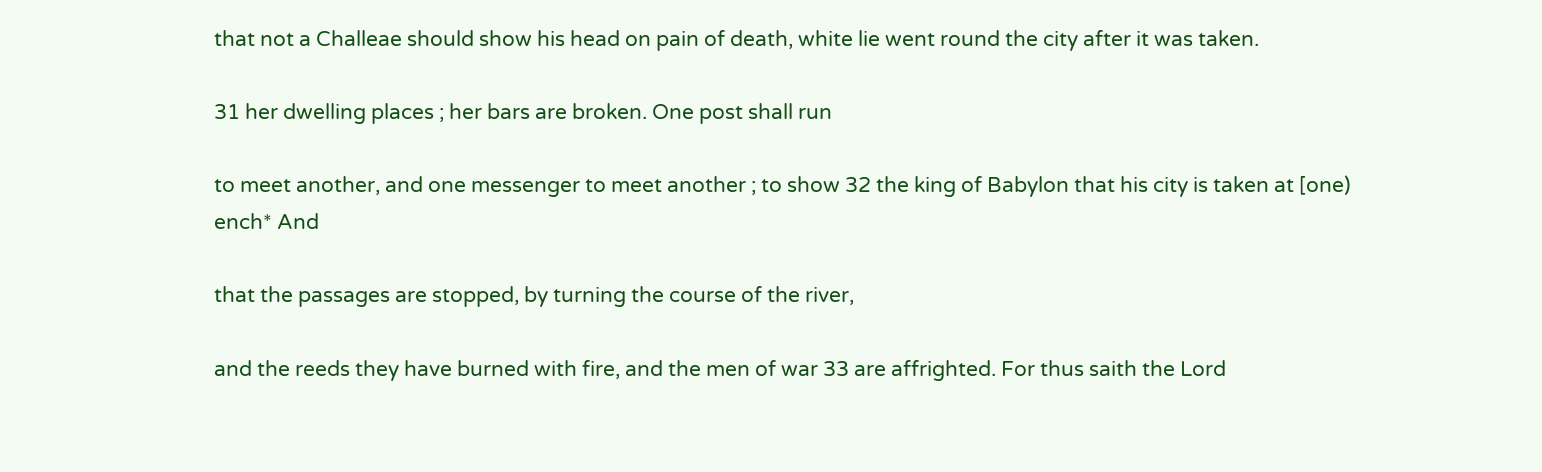that not a Challeae should show his head on pain of death, white lie went round the city after it was taken.

31 her dwelling places ; her bars are broken. One post shall run

to meet another, and one messenger to meet another ; to show 32 the king of Babylon that his city is taken at [one) ench* And

that the passages are stopped, by turning the course of the river,

and the reeds they have burned with fire, and the men of war 33 are affrighted. For thus saith the Lord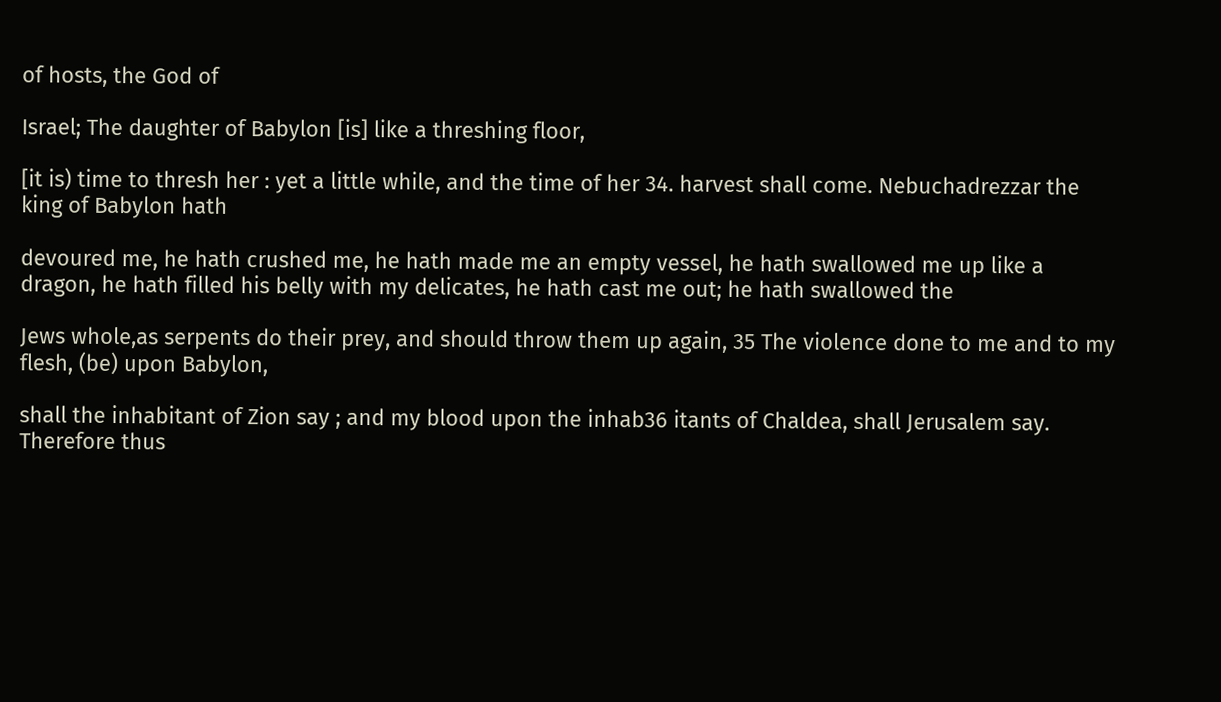of hosts, the God of

Israel; The daughter of Babylon [is] like a threshing floor,

[it is) time to thresh her : yet a little while, and the time of her 34. harvest shall come. Nebuchadrezzar the king of Babylon hath

devoured me, he hath crushed me, he hath made me an empty vessel, he hath swallowed me up like a dragon, he hath filled his belly with my delicates, he hath cast me out; he hath swallowed the

Jews whole,as serpents do their prey, and should throw them up again, 35 The violence done to me and to my flesh, (be) upon Babylon,

shall the inhabitant of Zion say ; and my blood upon the inhab36 itants of Chaldea, shall Jerusalem say. Therefore thus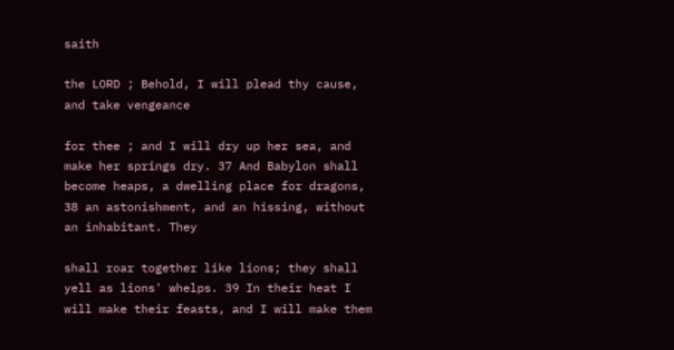saith

the LORD ; Behold, I will plead thy cause, and take vengeance

for thee ; and I will dry up her sea, and make her springs dry. 37 And Babylon shall become heaps, a dwelling place for dragons, 38 an astonishment, and an hissing, without an inhabitant. They

shall roar together like lions; they shall yell as lions' whelps. 39 In their heat I will make their feasts, and I will make them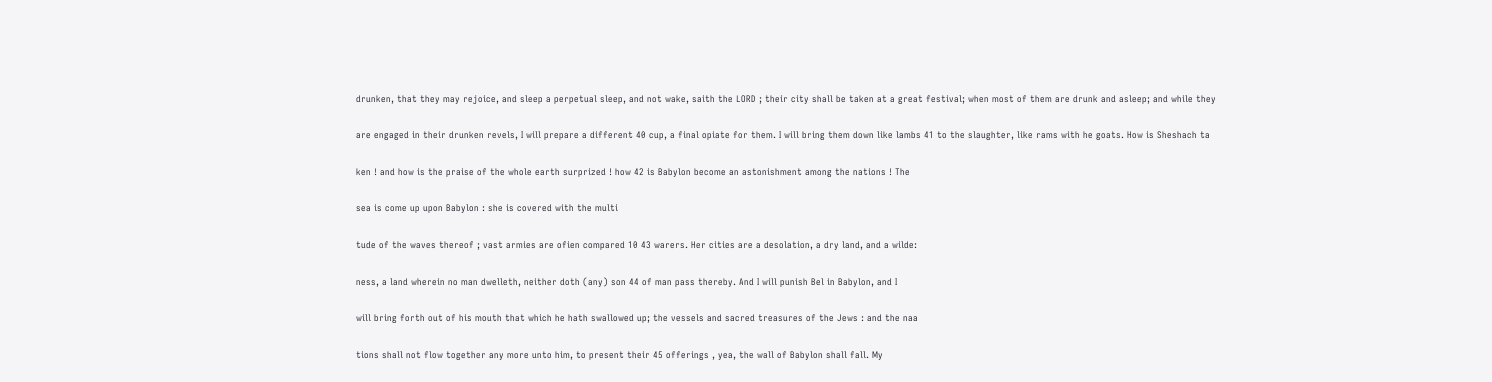drunken, that they may rejoice, and sleep a perpetual sleep, and not wake, saith the LORD ; their city shall be taken at a great festival; when most of them are drunk and asleep; and while they

are engaged in their drunken revels, I will prepare a different 40 cup, a final opiate for them. I will bring them down like lambs 41 to the slaughter, like rams with he goats. How is Sheshach ta

ken ! and how is the praise of the whole earth surprized ! how 42 is Babylon become an astonishment among the nations ! The

sea is come up upon Babylon : she is covered with the multi

tude of the waves thereof ; vast armies are ofien compared 10 43 warers. Her cities are a desolation, a dry land, and a wilde:

ness, a land wherein no man dwelleth, neither doth (any) son 44 of man pass thereby. And I will punish Bel in Babylon, and I

will bring forth out of his mouth that which he hath swallowed up; the vessels and sacred treasures of the Jews : and the naa

tions shall not flow together any more unto him, to present their 45 offerings , yea, the wall of Babylon shall fall. My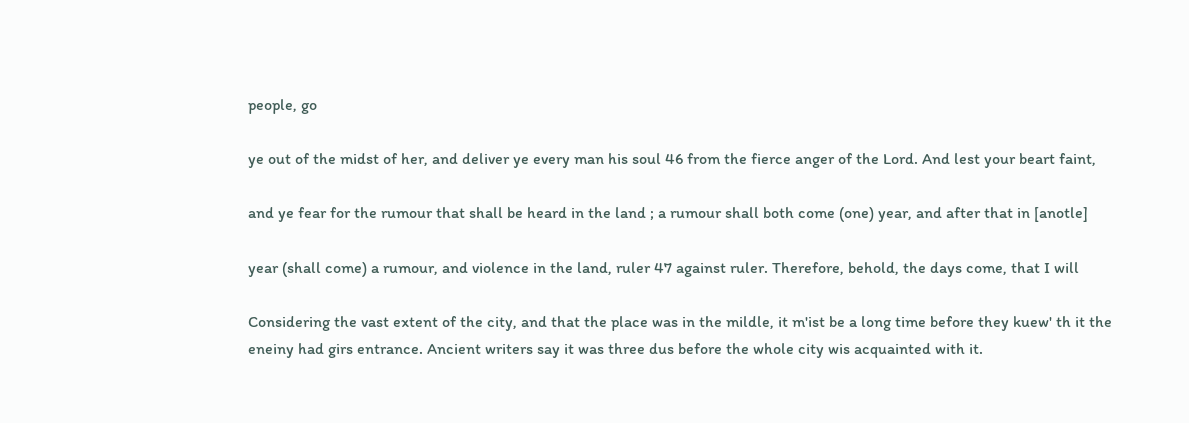people, go

ye out of the midst of her, and deliver ye every man his soul 46 from the fierce anger of the Lord. And lest your beart faint,

and ye fear for the rumour that shall be heard in the land ; a rumour shall both come (one) year, and after that in [anotle]

year (shall come) a rumour, and violence in the land, ruler 47 against ruler. Therefore, behold, the days come, that I will

Considering the vast extent of the city, and that the place was in the mildle, it m'ist be a long time before they kuew' th it the eneiny had girs entrance. Ancient writers say it was three dus before the whole city wis acquainted with it.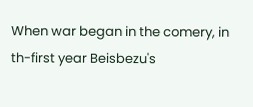When war began in the comery, in th-first year Beisbezu's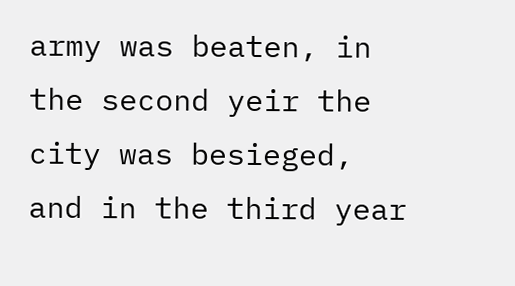army was beaten, in the second yeir the city was besieged, and in the third year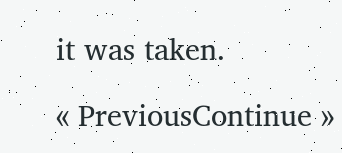it was taken.

« PreviousContinue »